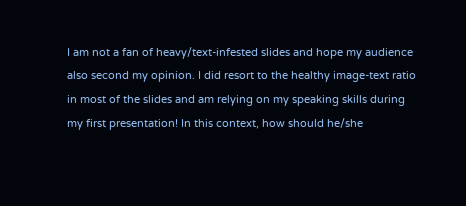I am not a fan of heavy/text-infested slides and hope my audience also second my opinion. I did resort to the healthy image-text ratio in most of the slides and am relying on my speaking skills during my first presentation! In this context, how should he/she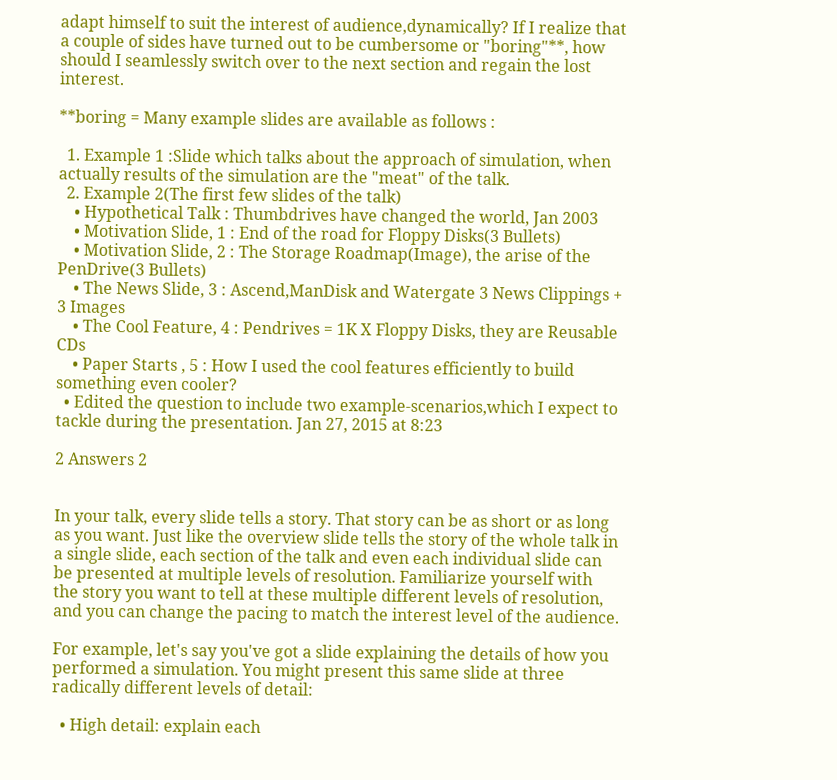adapt himself to suit the interest of audience,dynamically? If I realize that a couple of sides have turned out to be cumbersome or "boring"**, how should I seamlessly switch over to the next section and regain the lost interest.

**boring = Many example slides are available as follows :

  1. Example 1 :Slide which talks about the approach of simulation, when actually results of the simulation are the "meat" of the talk.
  2. Example 2(The first few slides of the talk)
    • Hypothetical Talk : Thumbdrives have changed the world, Jan 2003
    • Motivation Slide, 1 : End of the road for Floppy Disks(3 Bullets)
    • Motivation Slide, 2 : The Storage Roadmap(Image), the arise of the PenDrive(3 Bullets)
    • The News Slide, 3 : Ascend,ManDisk and Watergate 3 News Clippings + 3 Images
    • The Cool Feature, 4 : Pendrives = 1K X Floppy Disks, they are Reusable CDs
    • Paper Starts , 5 : How I used the cool features efficiently to build something even cooler?
  • Edited the question to include two example-scenarios,which I expect to tackle during the presentation. Jan 27, 2015 at 8:23

2 Answers 2


In your talk, every slide tells a story. That story can be as short or as long as you want. Just like the overview slide tells the story of the whole talk in a single slide, each section of the talk and even each individual slide can be presented at multiple levels of resolution. Familiarize yourself with the story you want to tell at these multiple different levels of resolution, and you can change the pacing to match the interest level of the audience.

For example, let's say you've got a slide explaining the details of how you performed a simulation. You might present this same slide at three radically different levels of detail:

  • High detail: explain each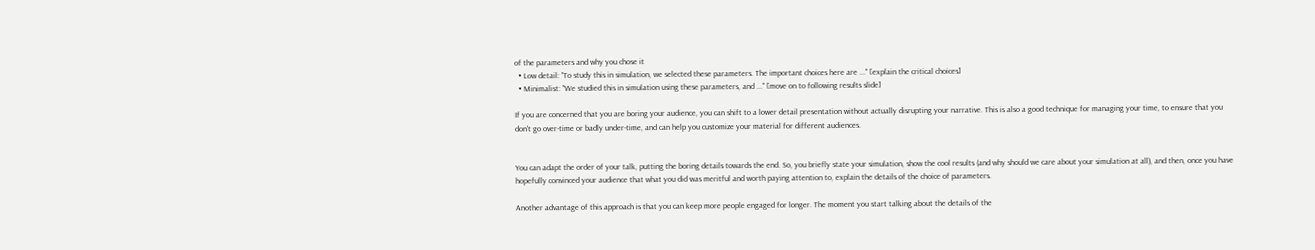of the parameters and why you chose it
  • Low detail: "To study this in simulation, we selected these parameters. The important choices here are ..." [explain the critical choices]
  • Minimalist: "We studied this in simulation using these parameters, and ..." [move on to following results slide]

If you are concerned that you are boring your audience, you can shift to a lower detail presentation without actually disrupting your narrative. This is also a good technique for managing your time, to ensure that you don't go over-time or badly under-time, and can help you customize your material for different audiences.


You can adapt the order of your talk, putting the boring details towards the end. So, you briefly state your simulation, show the cool results (and why should we care about your simulation at all), and then, once you have hopefully convinced your audience that what you did was meritful and worth paying attention to, explain the details of the choice of parameters.

Another advantage of this approach is that you can keep more people engaged for longer. The moment you start talking about the details of the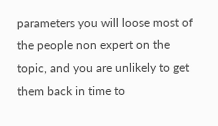parameters you will loose most of the people non expert on the topic, and you are unlikely to get them back in time to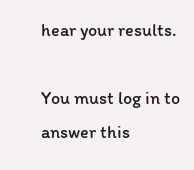hear your results.

You must log in to answer this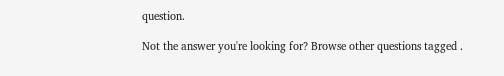question.

Not the answer you're looking for? Browse other questions tagged .